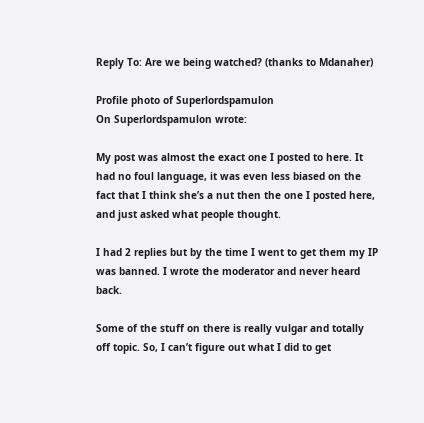Reply To: Are we being watched? (thanks to Mdanaher)

Profile photo of Superlordspamulon
On Superlordspamulon wrote:

My post was almost the exact one I posted to here. It had no foul language, it was even less biased on the fact that I think she’s a nut then the one I posted here, and just asked what people thought.

I had 2 replies but by the time I went to get them my IP was banned. I wrote the moderator and never heard back.

Some of the stuff on there is really vulgar and totally off topic. So, I can’t figure out what I did to get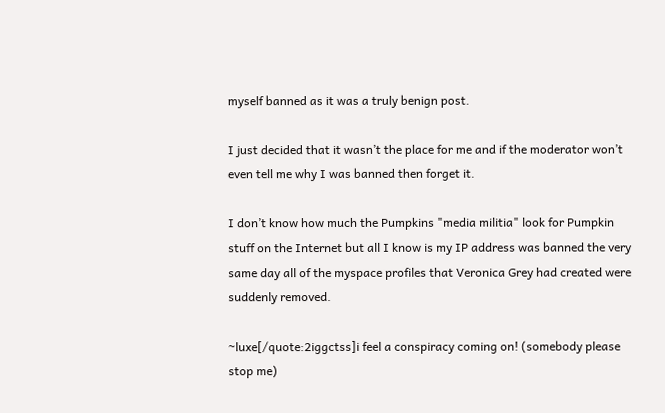myself banned as it was a truly benign post.

I just decided that it wasn’t the place for me and if the moderator won’t even tell me why I was banned then forget it.

I don’t know how much the Pumpkins "media militia" look for Pumpkin stuff on the Internet but all I know is my IP address was banned the very same day all of the myspace profiles that Veronica Grey had created were suddenly removed.

~luxe[/quote:2iggctss]i feel a conspiracy coming on! (somebody please stop me)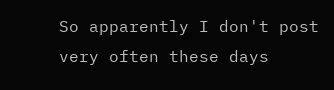So apparently I don't post very often these days